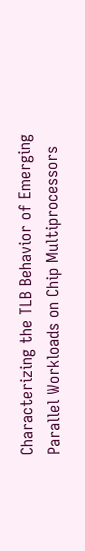Characterizing the TLB Behavior of Emerging Parallel Workloads on Chip Multiprocessors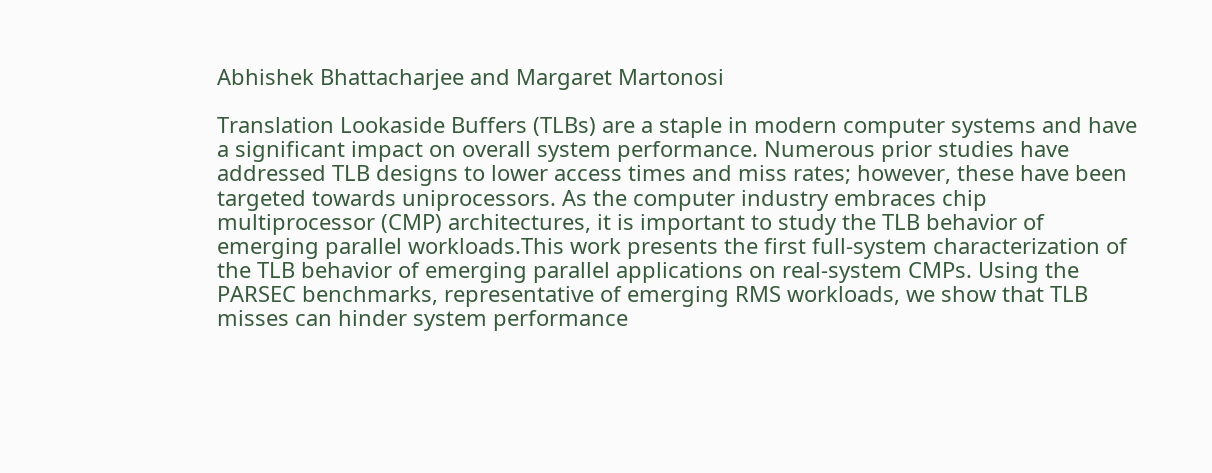Abhishek Bhattacharjee and Margaret Martonosi

Translation Lookaside Buffers (TLBs) are a staple in modern computer systems and have a significant impact on overall system performance. Numerous prior studies have addressed TLB designs to lower access times and miss rates; however, these have been targeted towards uniprocessors. As the computer industry embraces chip multiprocessor (CMP) architectures, it is important to study the TLB behavior of emerging parallel workloads.This work presents the first full-system characterization of the TLB behavior of emerging parallel applications on real-system CMPs. Using the PARSEC benchmarks, representative of emerging RMS workloads, we show that TLB misses can hinder system performance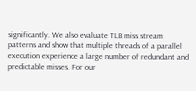significantly. We also evaluate TLB miss stream patterns and show that multiple threads of a parallel execution experience a large number of redundant and predictable misses. For our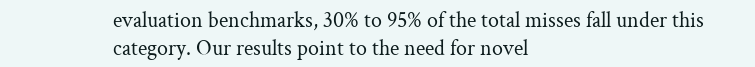evaluation benchmarks, 30% to 95% of the total misses fall under this category. Our results point to the need for novel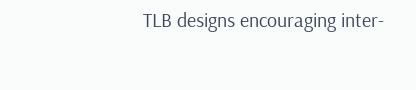TLB designs encouraging inter-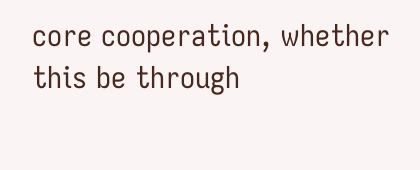core cooperation, whether this be through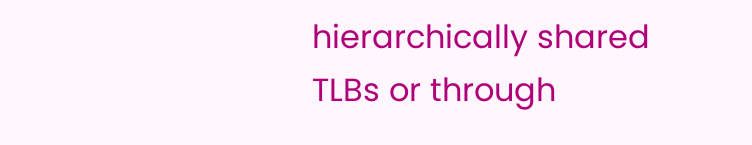hierarchically shared TLBs or through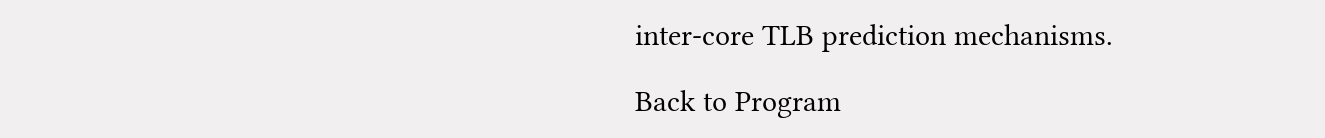inter-core TLB prediction mechanisms.

Back to Program